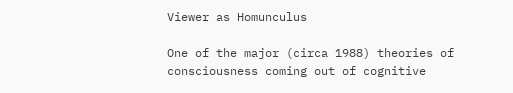Viewer as Homunculus

One of the major (circa 1988) theories of consciousness coming out of cognitive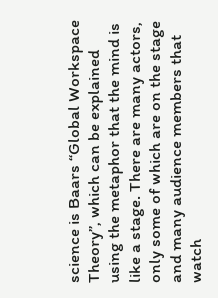science is Baars “Global Workspace Theory”, which can be explained using the metaphor that the mind is like a stage. There are many actors, only some of which are on the stage and many audience members that watch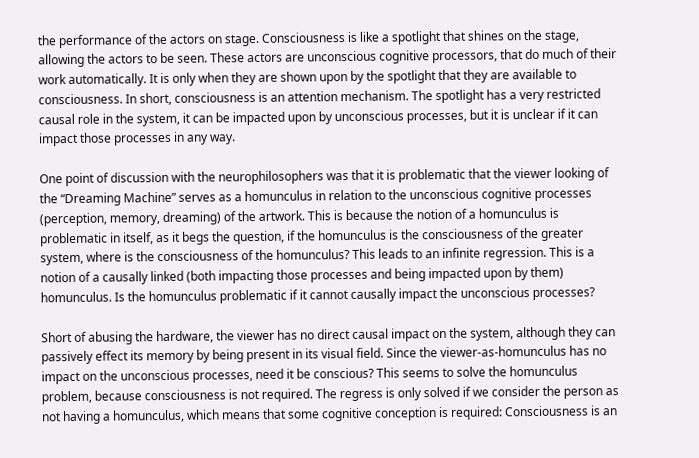the performance of the actors on stage. Consciousness is like a spotlight that shines on the stage, allowing the actors to be seen. These actors are unconscious cognitive processors, that do much of their work automatically. It is only when they are shown upon by the spotlight that they are available to consciousness. In short, consciousness is an attention mechanism. The spotlight has a very restricted causal role in the system, it can be impacted upon by unconscious processes, but it is unclear if it can impact those processes in any way.

One point of discussion with the neurophilosophers was that it is problematic that the viewer looking of the “Dreaming Machine” serves as a homunculus in relation to the unconscious cognitive processes (perception, memory, dreaming) of the artwork. This is because the notion of a homunculus is problematic in itself, as it begs the question, if the homunculus is the consciousness of the greater system, where is the consciousness of the homunculus? This leads to an infinite regression. This is a notion of a causally linked (both impacting those processes and being impacted upon by them) homunculus. Is the homunculus problematic if it cannot causally impact the unconscious processes?

Short of abusing the hardware, the viewer has no direct causal impact on the system, although they can passively effect its memory by being present in its visual field. Since the viewer-as-homunculus has no impact on the unconscious processes, need it be conscious? This seems to solve the homunculus problem, because consciousness is not required. The regress is only solved if we consider the person as not having a homunculus, which means that some cognitive conception is required: Consciousness is an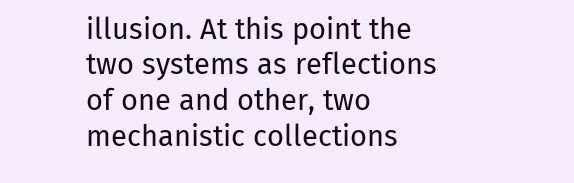illusion. At this point the two systems as reflections of one and other, two mechanistic collections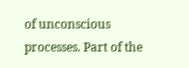of unconscious processes. Part of the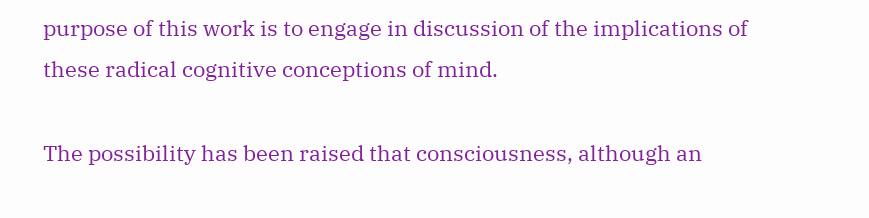purpose of this work is to engage in discussion of the implications of these radical cognitive conceptions of mind.

The possibility has been raised that consciousness, although an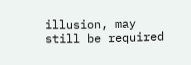illusion, may still be required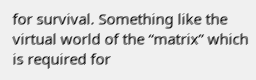for survival. Something like the virtual world of the “matrix” which is required for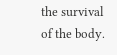the survival of the body.